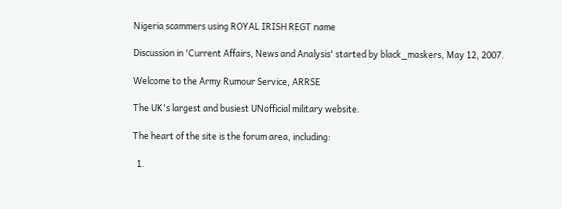Nigeria scammers using ROYAL IRISH REGT name

Discussion in 'Current Affairs, News and Analysis' started by black_maskers, May 12, 2007.

Welcome to the Army Rumour Service, ARRSE

The UK's largest and busiest UNofficial military website.

The heart of the site is the forum area, including:

  1.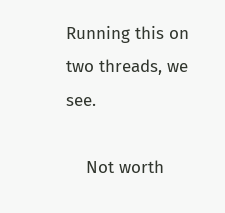Running this on two threads, we see.

    Not worth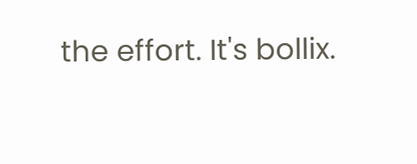the effort. It's bollix.